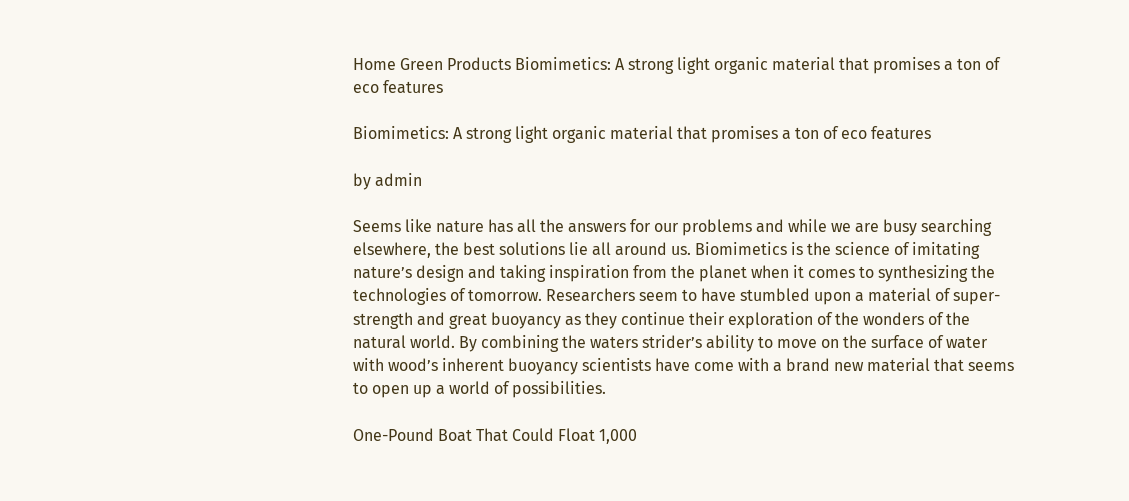Home Green Products Biomimetics: A strong light organic material that promises a ton of eco features

Biomimetics: A strong light organic material that promises a ton of eco features

by admin

Seems like nature has all the answers for our problems and while we are busy searching elsewhere, the best solutions lie all around us. Biomimetics is the science of imitating nature’s design and taking inspiration from the planet when it comes to synthesizing the technologies of tomorrow. Researchers seem to have stumbled upon a material of super-strength and great buoyancy as they continue their exploration of the wonders of the natural world. By combining the waters strider’s ability to move on the surface of water with wood’s inherent buoyancy scientists have come with a brand new material that seems to open up a world of possibilities.

One-Pound Boat That Could Float 1,000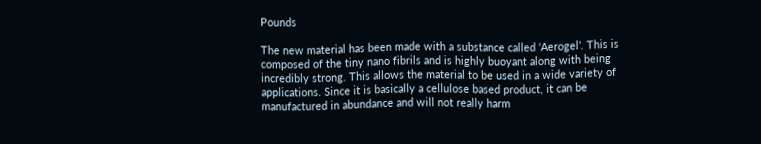Pounds

The new material has been made with a substance called ‘Aerogel’. This is composed of the tiny nano fibrils and is highly buoyant along with being incredibly strong. This allows the material to be used in a wide variety of applications. Since it is basically a cellulose based product, it can be manufactured in abundance and will not really harm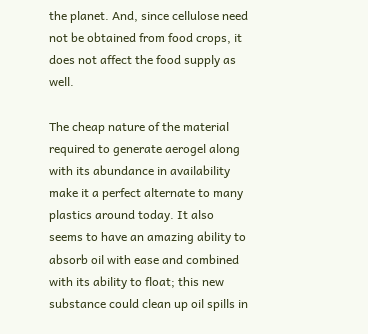the planet. And, since cellulose need not be obtained from food crops, it does not affect the food supply as well.

The cheap nature of the material required to generate aerogel along with its abundance in availability make it a perfect alternate to many plastics around today. It also seems to have an amazing ability to absorb oil with ease and combined with its ability to float; this new substance could clean up oil spills in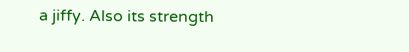a jiffy. Also its strength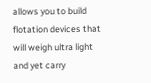allows you to build flotation devices that will weigh ultra light and yet carry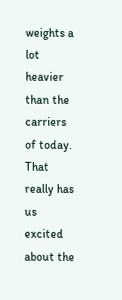weights a lot heavier than the carriers of today. That really has us excited about the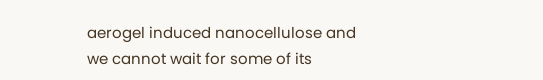aerogel induced nanocellulose and we cannot wait for some of its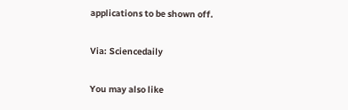applications to be shown off.

Via: Sciencedaily

You may also like